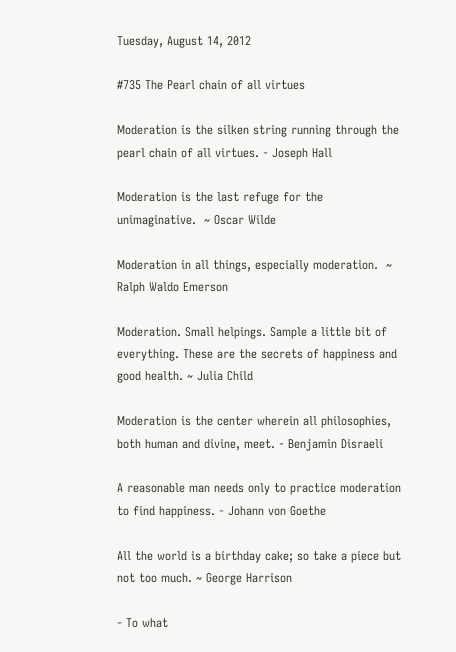Tuesday, August 14, 2012

#735 The Pearl chain of all virtues

Moderation is the silken string running through the pearl chain of all virtues. - Joseph Hall

Moderation is the last refuge for the unimaginative.  ~ Oscar Wilde

Moderation in all things, especially moderation.  ~ Ralph Waldo Emerson

Moderation. Small helpings. Sample a little bit of everything. These are the secrets of happiness and good health. ~ Julia Child

Moderation is the center wherein all philosophies, both human and divine, meet. - Benjamin Disraeli

A reasonable man needs only to practice moderation to find happiness. - Johann von Goethe

All the world is a birthday cake; so take a piece but not too much. ~ George Harrison

- To what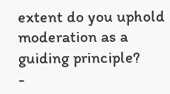extent do you uphold moderation as a guiding principle?
-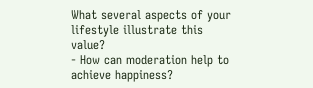What several aspects of your lifestyle illustrate this value?
- How can moderation help to achieve happiness?